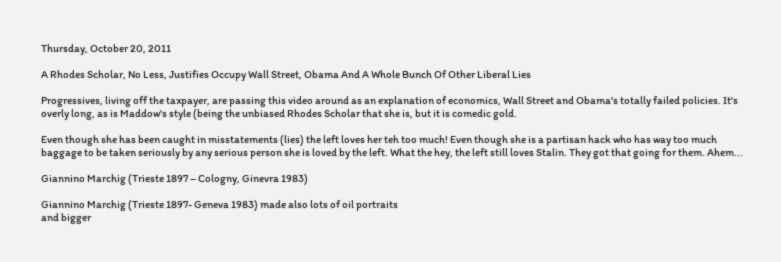Thursday, October 20, 2011

A Rhodes Scholar, No Less, Justifies Occupy Wall Street, Obama And A Whole Bunch Of Other Liberal Lies

Progressives, living off the taxpayer, are passing this video around as an explanation of economics, Wall Street and Obama's totally failed policies. It's overly long, as is Maddow's style (being the unbiased Rhodes Scholar that she is, but it is comedic gold.

Even though she has been caught in misstatements (lies) the left loves her teh too much! Even though she is a partisan hack who has way too much baggage to be taken seriously by any serious person she is loved by the left. What the hey, the left still loves Stalin. They got that going for them. Ahem...

Giannino Marchig (Trieste 1897 – Cologny, Ginevra 1983)

Giannino Marchig (Trieste 1897- Geneva 1983) made also lots of oil portraits
and bigger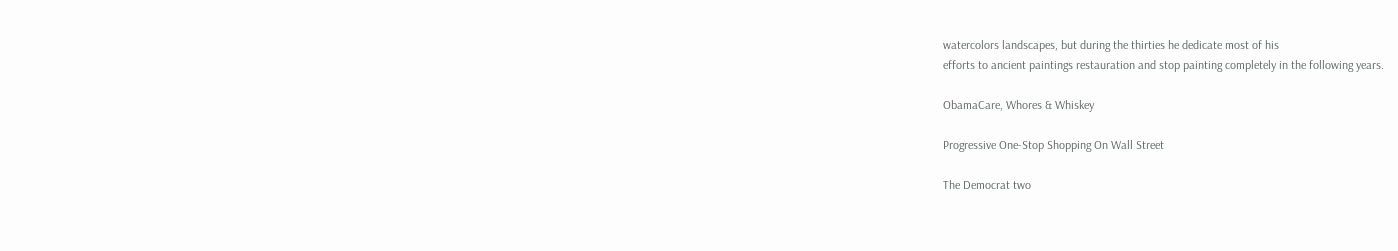watercolors landscapes, but during the thirties he dedicate most of his
efforts to ancient paintings restauration and stop painting completely in the following years.

ObamaCare, Whores & Whiskey

Progressive One-Stop Shopping On Wall Street

The Democrat two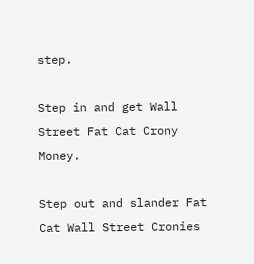step.

Step in and get Wall Street Fat Cat Crony Money.

Step out and slander Fat Cat Wall Street Cronies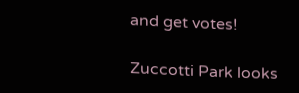and get votes!

Zuccotti Park looks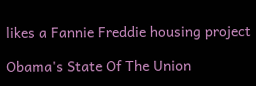likes a Fannie Freddie housing project

Obama's State Of The Union